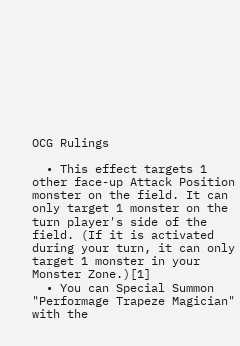OCG Rulings

  • This effect targets 1 other face-up Attack Position monster on the field. It can only target 1 monster on the turn player's side of the field. (If it is activated during your turn, it can only target 1 monster in your Monster Zone.)[1]
  • You can Special Summon "Performage Trapeze Magician" with the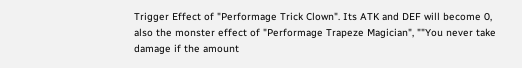Trigger Effect of "Performage Trick Clown". Its ATK and DEF will become 0, also the monster effect of "Performage Trapeze Magician", ""You never take damage if the amount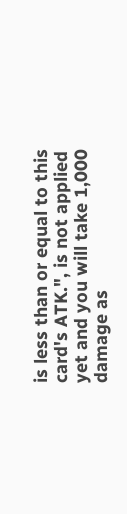is less than or equal to this card's ATK.", is not applied yet and you will take 1,000 damage as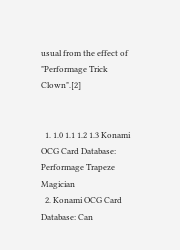usual from the effect of "Performage Trick Clown".[2]


  1. 1.0 1.1 1.2 1.3 Konami OCG Card Database: Performage Trapeze Magician
  2. Konami OCG Card Database: Can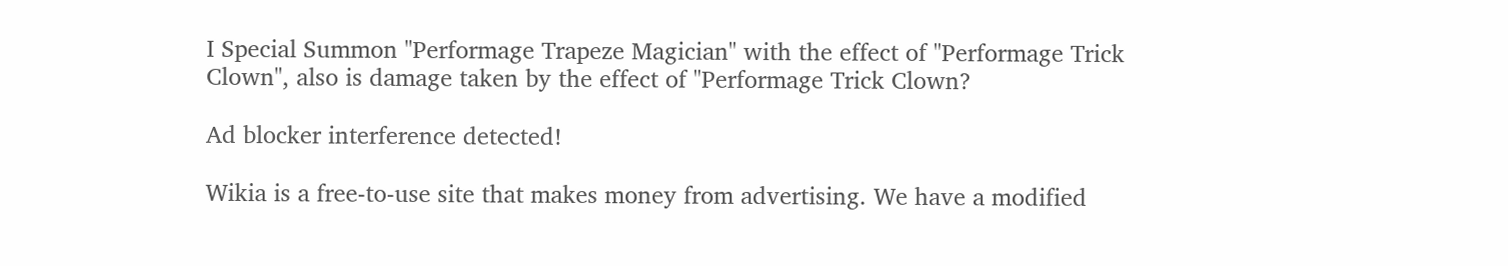I Special Summon "Performage Trapeze Magician" with the effect of "Performage Trick Clown", also is damage taken by the effect of "Performage Trick Clown?

Ad blocker interference detected!

Wikia is a free-to-use site that makes money from advertising. We have a modified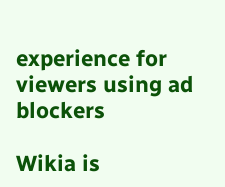experience for viewers using ad blockers

Wikia is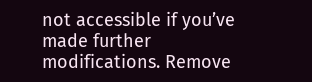not accessible if you’ve made further modifications. Remove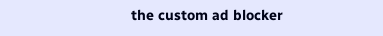the custom ad blocker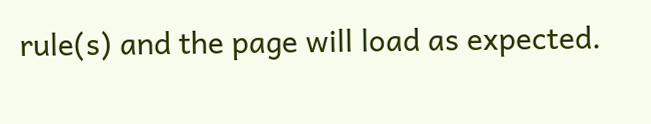rule(s) and the page will load as expected.